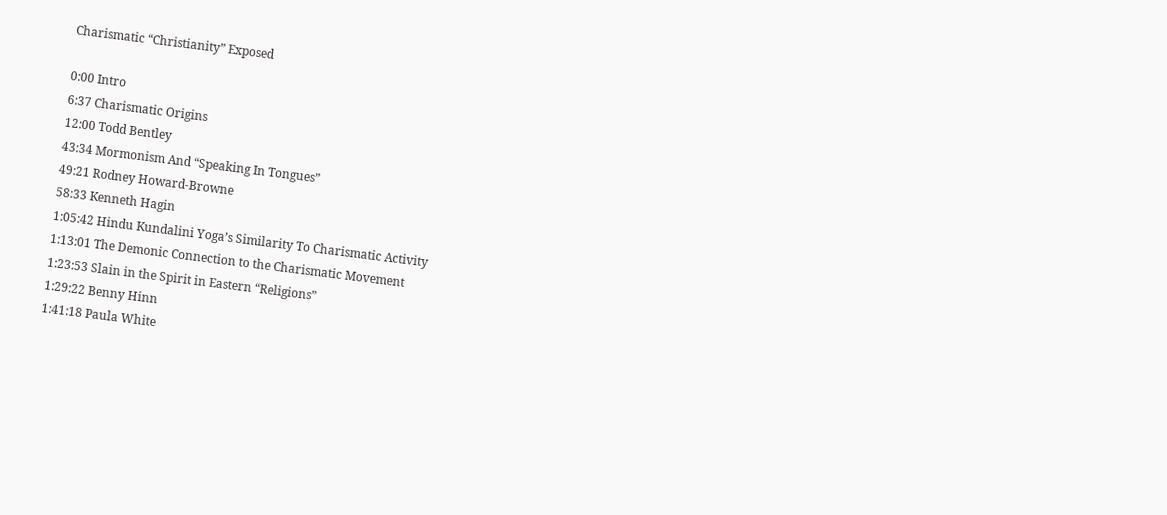Charismatic “Christianity” Exposed

0:00 Intro
6:37 Charismatic Origins
12:00 Todd Bentley
43:34 Mormonism And “Speaking In Tongues”
49:21 Rodney Howard-Browne
58:33 Kenneth Hagin
1:05:42 Hindu Kundalini Yoga’s Similarity To Charismatic Activity
1:13:01 The Demonic Connection to the Charismatic Movement
1:23:53 Slain in the Spirit in Eastern “Religions”
1:29:22 Benny Hinn
1:41:18 Paula White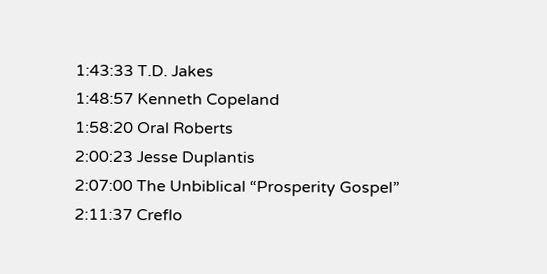1:43:33 T.D. Jakes
1:48:57 Kenneth Copeland
1:58:20 Oral Roberts
2:00:23 Jesse Duplantis
2:07:00 The Unbiblical “Prosperity Gospel”
2:11:37 Creflo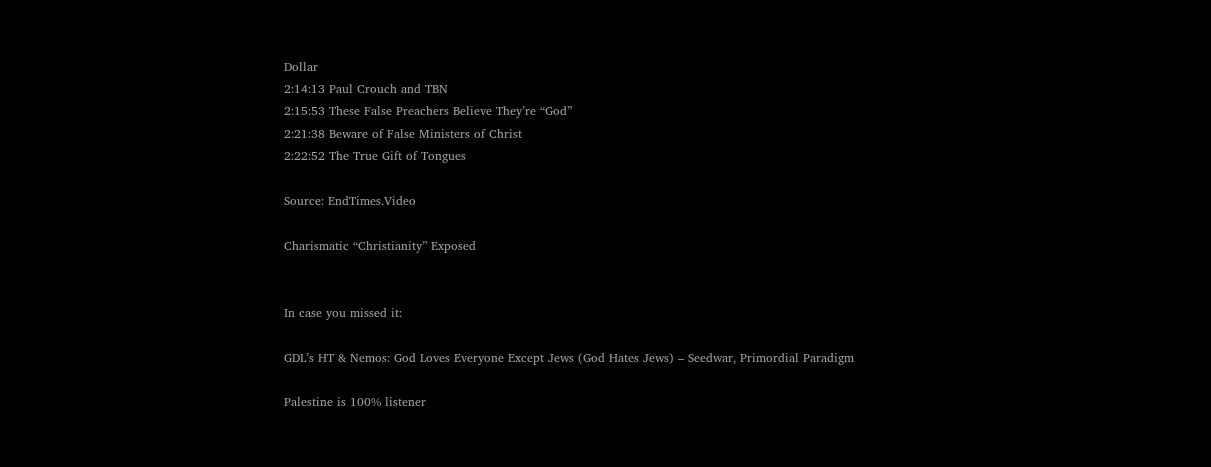Dollar
2:14:13 Paul Crouch and TBN
2:15:53 These False Preachers Believe They’re “God”
2:21:38 Beware of False Ministers of Christ
2:22:52 The True Gift of Tongues

Source: EndTimes.Video

Charismatic “Christianity” Exposed


In case you missed it:

GDL’s HT & Nemos: God Loves Everyone Except Jews (God Hates Jews) – Seedwar, Primordial Paradigm

Palestine is 100% listener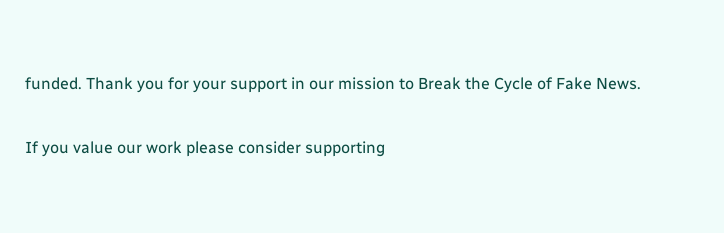funded. Thank you for your support in our mission to Break the Cycle of Fake News.

If you value our work please consider supporting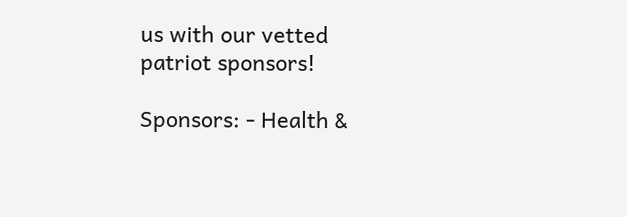us with our vetted patriot sponsors!

Sponsors: - Health &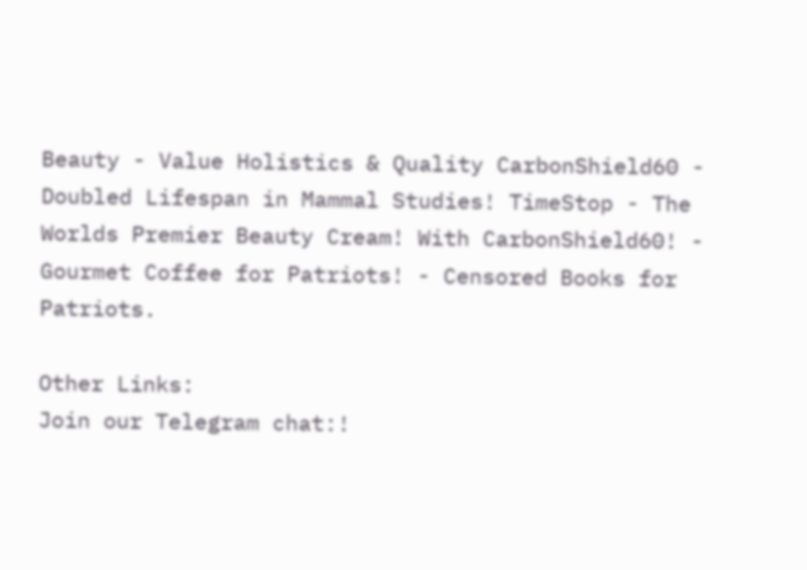Beauty - Value Holistics & Quality CarbonShield60 - Doubled Lifespan in Mammal Studies! TimeStop - The Worlds Premier Beauty Cream! With CarbonShield60! - Gourmet Coffee for Patriots! - Censored Books for Patriots.

Other Links:
Join our Telegram chat:!